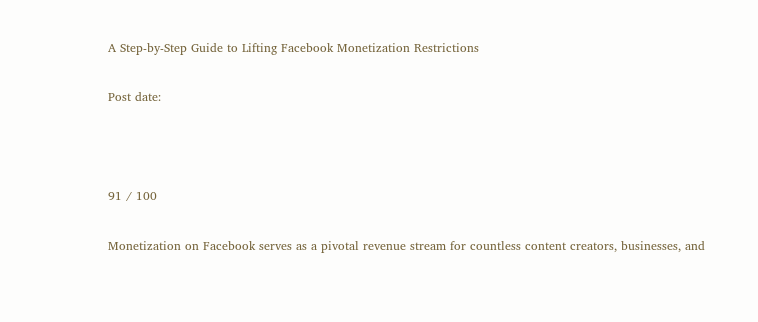A Step-by-Step Guide to Lifting Facebook Monetization Restrictions

Post date:



91 / 100

Monetization on Facebook serves as a pivotal revenue stream for countless content creators, businesses, and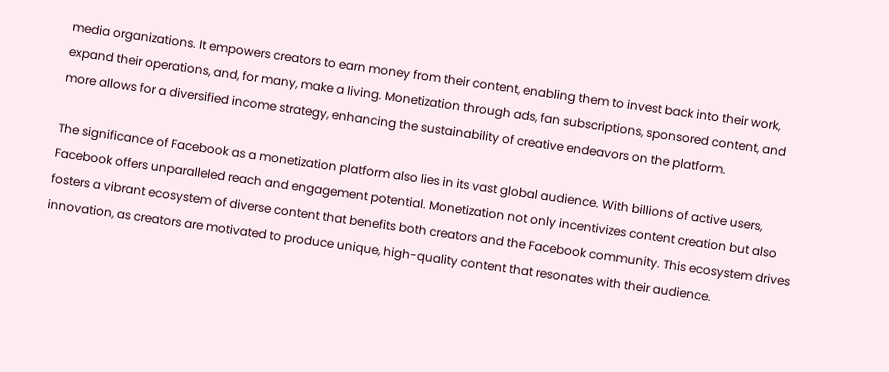media organizations. It empowers creators to earn money from their content, enabling them to invest back into their work, expand their operations, and, for many, make a living. Monetization through ads, fan subscriptions, sponsored content, and more allows for a diversified income strategy, enhancing the sustainability of creative endeavors on the platform.

The significance of Facebook as a monetization platform also lies in its vast global audience. With billions of active users, Facebook offers unparalleled reach and engagement potential. Monetization not only incentivizes content creation but also fosters a vibrant ecosystem of diverse content that benefits both creators and the Facebook community. This ecosystem drives innovation, as creators are motivated to produce unique, high-quality content that resonates with their audience.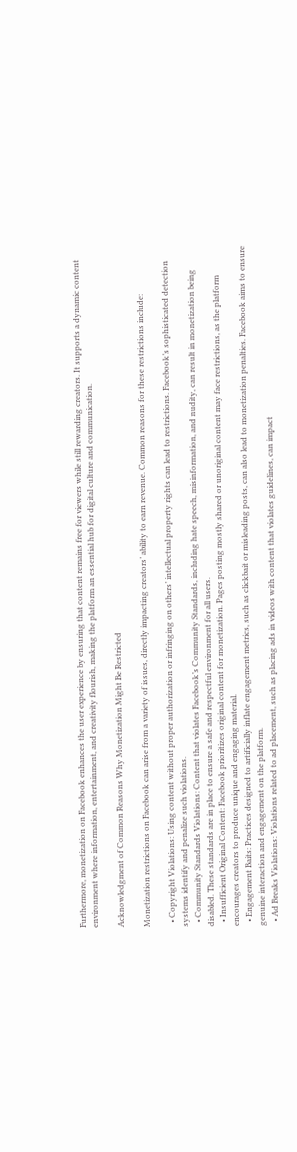Furthermore, monetization on Facebook enhances the user experience by ensuring that content remains free for viewers while still rewarding creators. It supports a dynamic content environment where information, entertainment, and creativity flourish, making the platform an essential hub for digital culture and communication.

Acknowledgment of Common Reasons Why Monetization Might Be Restricted

Monetization restrictions on Facebook can arise from a variety of issues, directly impacting creators’ ability to earn revenue. Common reasons for these restrictions include:

  • Copyright Violations: Using content without proper authorization or infringing on others’ intellectual property rights can lead to restrictions. Facebook’s sophisticated detection systems identify and penalize such violations.
  • Community Standards Violations: Content that violates Facebook’s Community Standards, including hate speech, misinformation, and nudity, can result in monetization being disabled. These standards are in place to ensure a safe and respectful environment for all users.
  • Insufficient Original Content: Facebook prioritizes original content for monetization. Pages posting mostly shared or unoriginal content may face restrictions, as the platform encourages creators to produce unique and engaging material.
  • Engagement Baits: Practices designed to artificially inflate engagement metrics, such as clickbait or misleading posts, can also lead to monetization penalties. Facebook aims to ensure genuine interaction and engagement on the platform.
  • Ad Breaks Violations: Violations related to ad placement, such as placing ads in videos with content that violates guidelines, can impact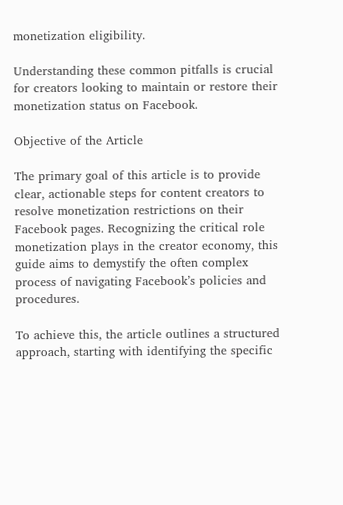monetization eligibility.

Understanding these common pitfalls is crucial for creators looking to maintain or restore their monetization status on Facebook.

Objective of the Article

The primary goal of this article is to provide clear, actionable steps for content creators to resolve monetization restrictions on their Facebook pages. Recognizing the critical role monetization plays in the creator economy, this guide aims to demystify the often complex process of navigating Facebook’s policies and procedures.

To achieve this, the article outlines a structured approach, starting with identifying the specific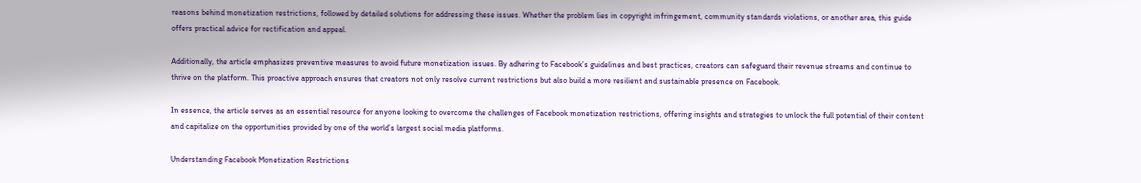reasons behind monetization restrictions, followed by detailed solutions for addressing these issues. Whether the problem lies in copyright infringement, community standards violations, or another area, this guide offers practical advice for rectification and appeal.

Additionally, the article emphasizes preventive measures to avoid future monetization issues. By adhering to Facebook’s guidelines and best practices, creators can safeguard their revenue streams and continue to thrive on the platform. This proactive approach ensures that creators not only resolve current restrictions but also build a more resilient and sustainable presence on Facebook.

In essence, the article serves as an essential resource for anyone looking to overcome the challenges of Facebook monetization restrictions, offering insights and strategies to unlock the full potential of their content and capitalize on the opportunities provided by one of the world’s largest social media platforms.

Understanding Facebook Monetization Restrictions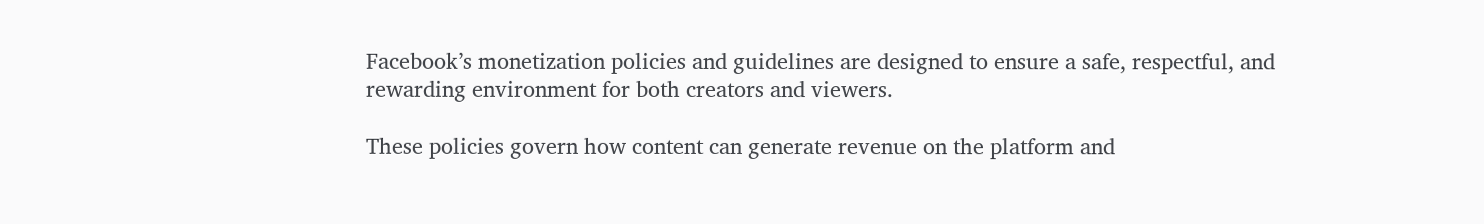Facebook’s monetization policies and guidelines are designed to ensure a safe, respectful, and rewarding environment for both creators and viewers.

These policies govern how content can generate revenue on the platform and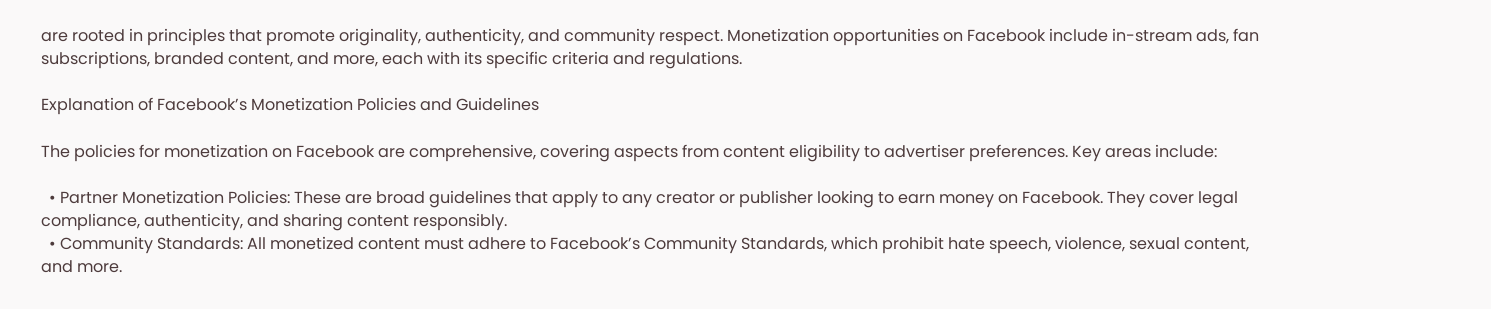are rooted in principles that promote originality, authenticity, and community respect. Monetization opportunities on Facebook include in-stream ads, fan subscriptions, branded content, and more, each with its specific criteria and regulations.

Explanation of Facebook’s Monetization Policies and Guidelines

The policies for monetization on Facebook are comprehensive, covering aspects from content eligibility to advertiser preferences. Key areas include:

  • Partner Monetization Policies: These are broad guidelines that apply to any creator or publisher looking to earn money on Facebook. They cover legal compliance, authenticity, and sharing content responsibly.
  • Community Standards: All monetized content must adhere to Facebook’s Community Standards, which prohibit hate speech, violence, sexual content, and more.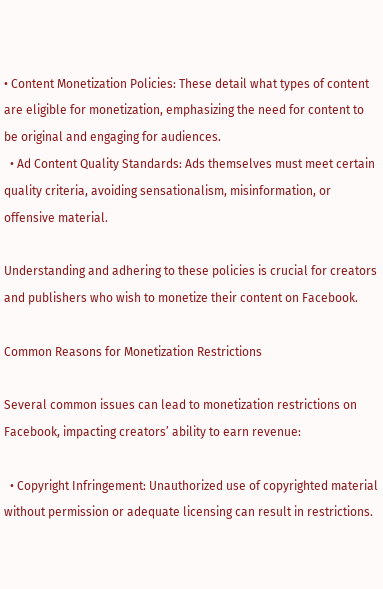• Content Monetization Policies: These detail what types of content are eligible for monetization, emphasizing the need for content to be original and engaging for audiences.
  • Ad Content Quality Standards: Ads themselves must meet certain quality criteria, avoiding sensationalism, misinformation, or offensive material.

Understanding and adhering to these policies is crucial for creators and publishers who wish to monetize their content on Facebook.

Common Reasons for Monetization Restrictions

Several common issues can lead to monetization restrictions on Facebook, impacting creators’ ability to earn revenue:

  • Copyright Infringement: Unauthorized use of copyrighted material without permission or adequate licensing can result in restrictions.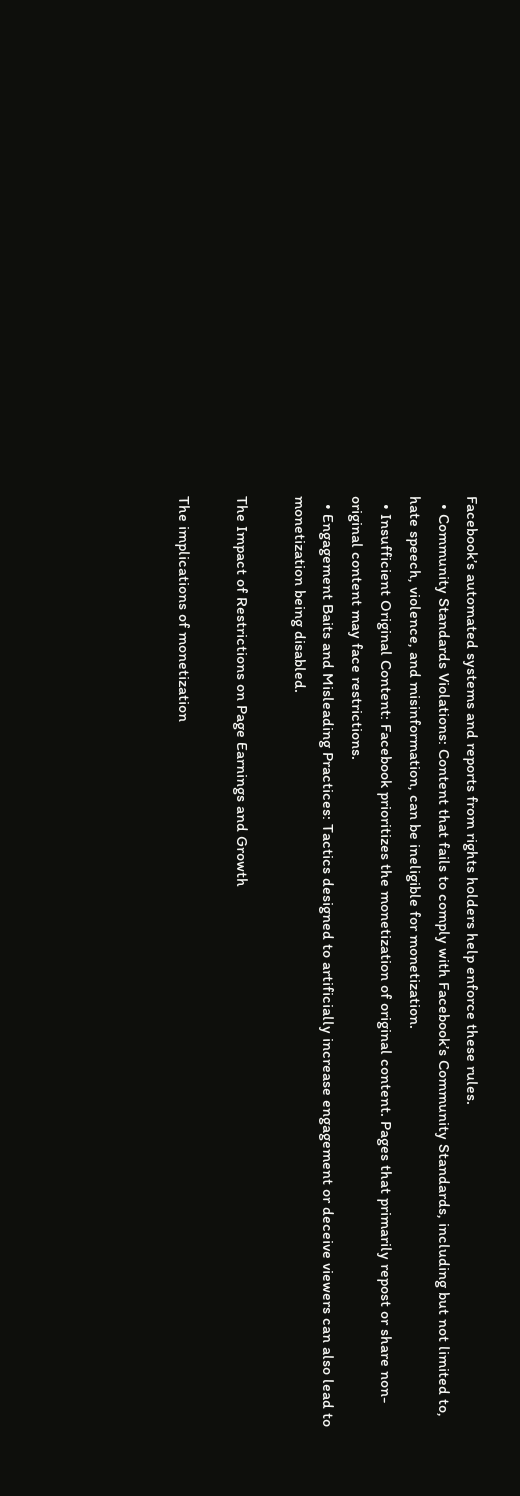Facebook’s automated systems and reports from rights holders help enforce these rules.
  • Community Standards Violations: Content that fails to comply with Facebook’s Community Standards, including but not limited to, hate speech, violence, and misinformation, can be ineligible for monetization.
  • Insufficient Original Content: Facebook prioritizes the monetization of original content. Pages that primarily repost or share non-original content may face restrictions.
  • Engagement Baits and Misleading Practices: Tactics designed to artificially increase engagement or deceive viewers can also lead to monetization being disabled.

The Impact of Restrictions on Page Earnings and Growth

The implications of monetization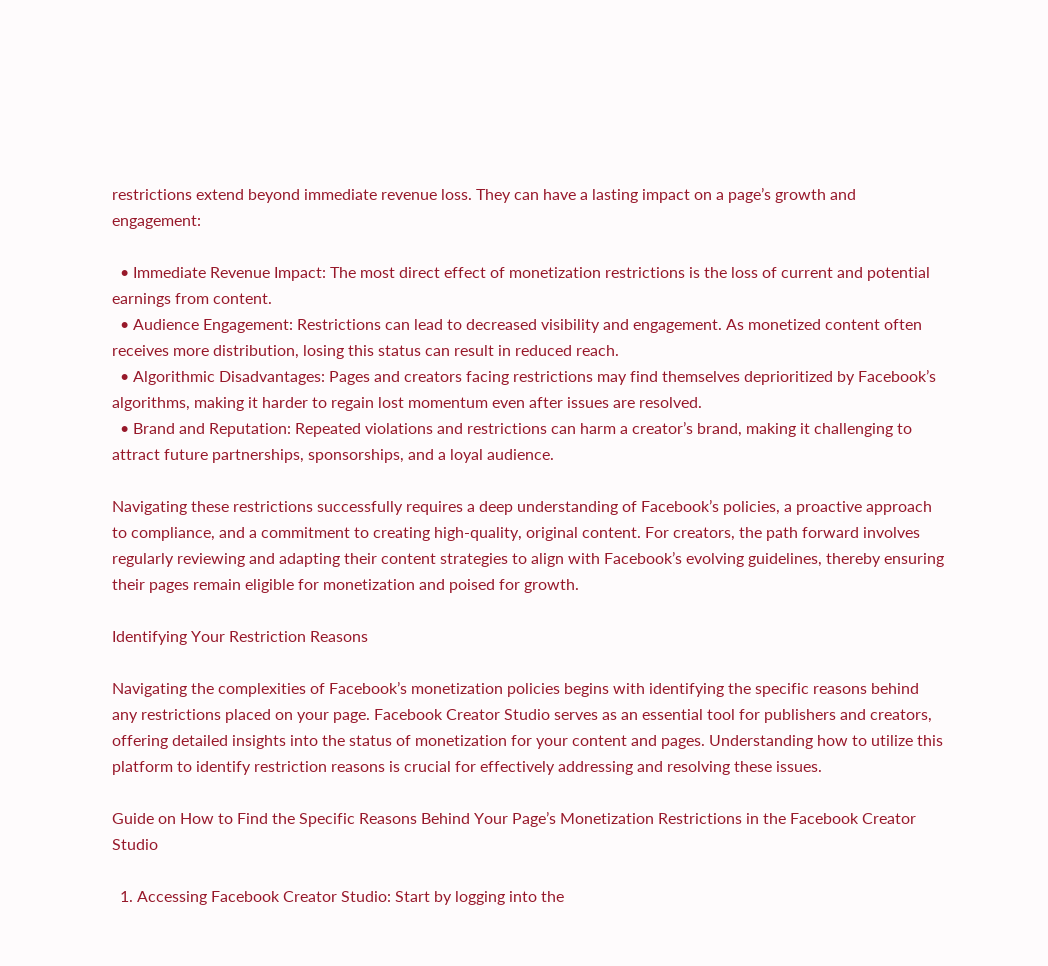restrictions extend beyond immediate revenue loss. They can have a lasting impact on a page’s growth and engagement:

  • Immediate Revenue Impact: The most direct effect of monetization restrictions is the loss of current and potential earnings from content.
  • Audience Engagement: Restrictions can lead to decreased visibility and engagement. As monetized content often receives more distribution, losing this status can result in reduced reach.
  • Algorithmic Disadvantages: Pages and creators facing restrictions may find themselves deprioritized by Facebook’s algorithms, making it harder to regain lost momentum even after issues are resolved.
  • Brand and Reputation: Repeated violations and restrictions can harm a creator’s brand, making it challenging to attract future partnerships, sponsorships, and a loyal audience.

Navigating these restrictions successfully requires a deep understanding of Facebook’s policies, a proactive approach to compliance, and a commitment to creating high-quality, original content. For creators, the path forward involves regularly reviewing and adapting their content strategies to align with Facebook’s evolving guidelines, thereby ensuring their pages remain eligible for monetization and poised for growth.

Identifying Your Restriction Reasons

Navigating the complexities of Facebook’s monetization policies begins with identifying the specific reasons behind any restrictions placed on your page. Facebook Creator Studio serves as an essential tool for publishers and creators, offering detailed insights into the status of monetization for your content and pages. Understanding how to utilize this platform to identify restriction reasons is crucial for effectively addressing and resolving these issues.

Guide on How to Find the Specific Reasons Behind Your Page’s Monetization Restrictions in the Facebook Creator Studio

  1. Accessing Facebook Creator Studio: Start by logging into the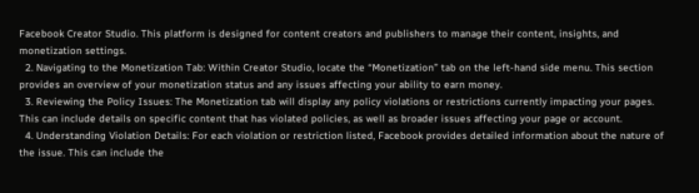Facebook Creator Studio. This platform is designed for content creators and publishers to manage their content, insights, and monetization settings.
  2. Navigating to the Monetization Tab: Within Creator Studio, locate the “Monetization” tab on the left-hand side menu. This section provides an overview of your monetization status and any issues affecting your ability to earn money.
  3. Reviewing the Policy Issues: The Monetization tab will display any policy violations or restrictions currently impacting your pages. This can include details on specific content that has violated policies, as well as broader issues affecting your page or account.
  4. Understanding Violation Details: For each violation or restriction listed, Facebook provides detailed information about the nature of the issue. This can include the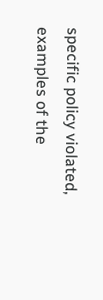specific policy violated, examples of the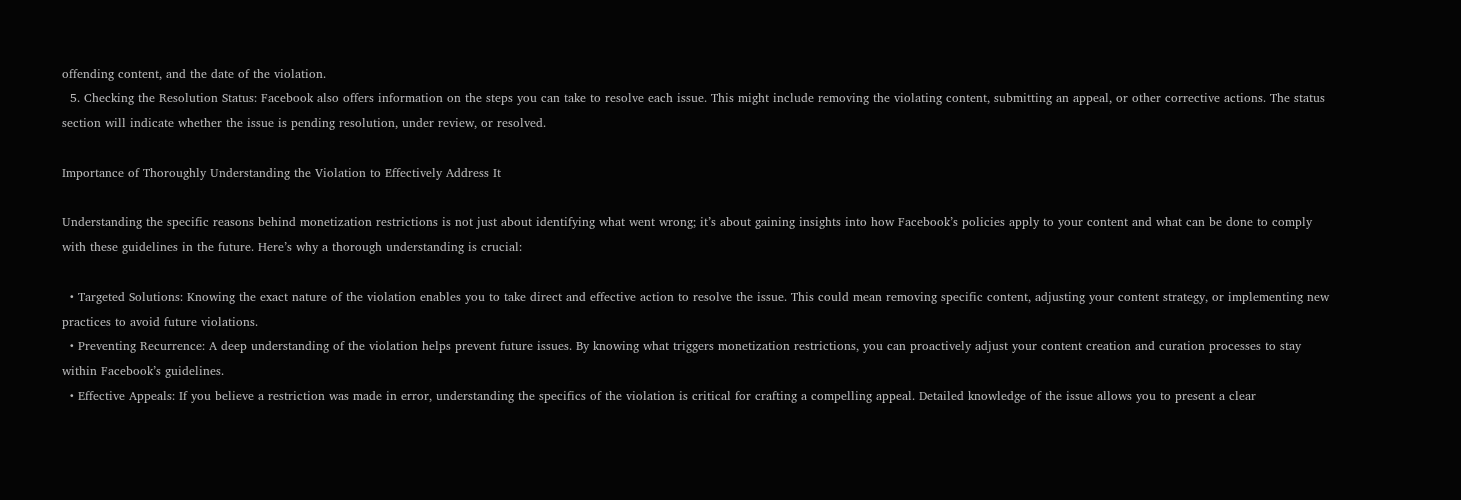offending content, and the date of the violation.
  5. Checking the Resolution Status: Facebook also offers information on the steps you can take to resolve each issue. This might include removing the violating content, submitting an appeal, or other corrective actions. The status section will indicate whether the issue is pending resolution, under review, or resolved.

Importance of Thoroughly Understanding the Violation to Effectively Address It

Understanding the specific reasons behind monetization restrictions is not just about identifying what went wrong; it’s about gaining insights into how Facebook’s policies apply to your content and what can be done to comply with these guidelines in the future. Here’s why a thorough understanding is crucial:

  • Targeted Solutions: Knowing the exact nature of the violation enables you to take direct and effective action to resolve the issue. This could mean removing specific content, adjusting your content strategy, or implementing new practices to avoid future violations.
  • Preventing Recurrence: A deep understanding of the violation helps prevent future issues. By knowing what triggers monetization restrictions, you can proactively adjust your content creation and curation processes to stay within Facebook’s guidelines.
  • Effective Appeals: If you believe a restriction was made in error, understanding the specifics of the violation is critical for crafting a compelling appeal. Detailed knowledge of the issue allows you to present a clear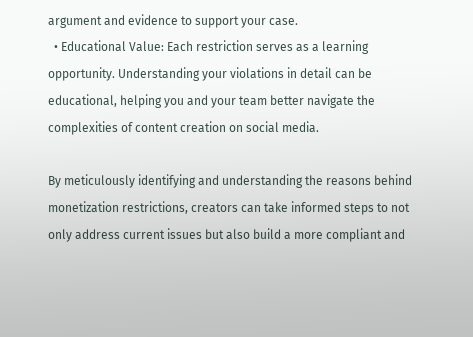argument and evidence to support your case.
  • Educational Value: Each restriction serves as a learning opportunity. Understanding your violations in detail can be educational, helping you and your team better navigate the complexities of content creation on social media.

By meticulously identifying and understanding the reasons behind monetization restrictions, creators can take informed steps to not only address current issues but also build a more compliant and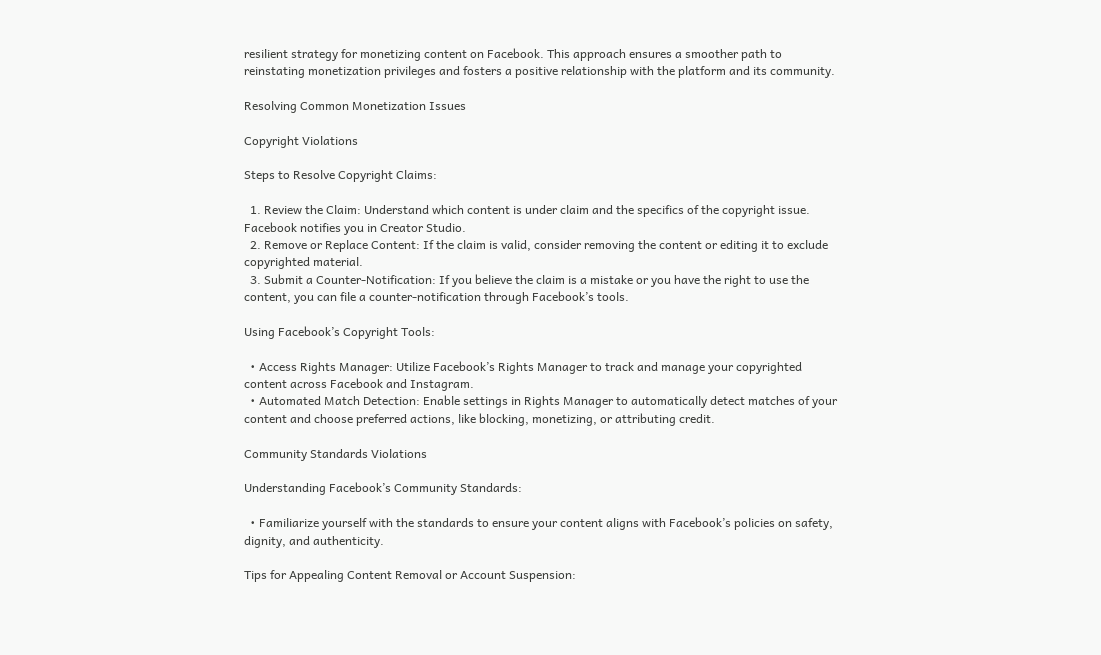resilient strategy for monetizing content on Facebook. This approach ensures a smoother path to reinstating monetization privileges and fosters a positive relationship with the platform and its community.

Resolving Common Monetization Issues

Copyright Violations

Steps to Resolve Copyright Claims:

  1. Review the Claim: Understand which content is under claim and the specifics of the copyright issue. Facebook notifies you in Creator Studio.
  2. Remove or Replace Content: If the claim is valid, consider removing the content or editing it to exclude copyrighted material.
  3. Submit a Counter-Notification: If you believe the claim is a mistake or you have the right to use the content, you can file a counter-notification through Facebook’s tools.

Using Facebook’s Copyright Tools:

  • Access Rights Manager: Utilize Facebook’s Rights Manager to track and manage your copyrighted content across Facebook and Instagram.
  • Automated Match Detection: Enable settings in Rights Manager to automatically detect matches of your content and choose preferred actions, like blocking, monetizing, or attributing credit.

Community Standards Violations

Understanding Facebook’s Community Standards:

  • Familiarize yourself with the standards to ensure your content aligns with Facebook’s policies on safety, dignity, and authenticity.

Tips for Appealing Content Removal or Account Suspension: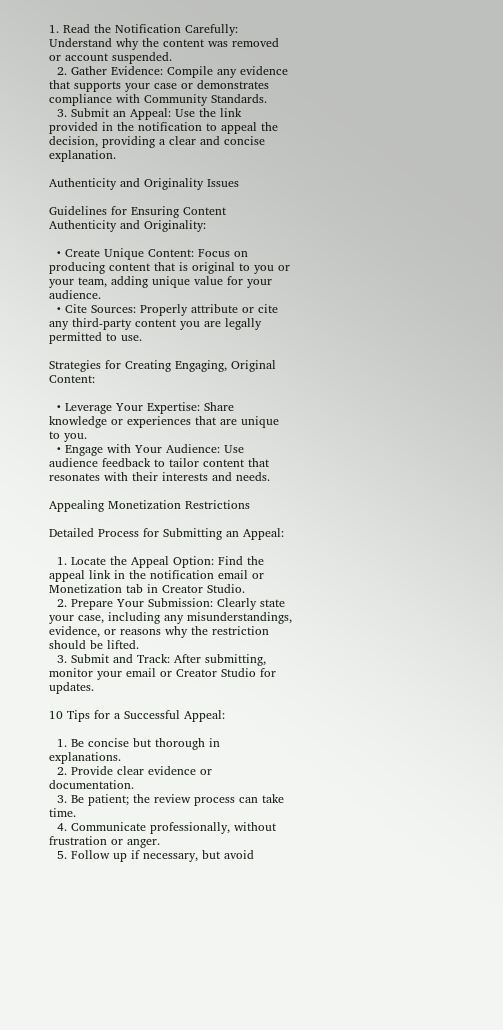1. Read the Notification Carefully: Understand why the content was removed or account suspended.
  2. Gather Evidence: Compile any evidence that supports your case or demonstrates compliance with Community Standards.
  3. Submit an Appeal: Use the link provided in the notification to appeal the decision, providing a clear and concise explanation.

Authenticity and Originality Issues

Guidelines for Ensuring Content Authenticity and Originality:

  • Create Unique Content: Focus on producing content that is original to you or your team, adding unique value for your audience.
  • Cite Sources: Properly attribute or cite any third-party content you are legally permitted to use.

Strategies for Creating Engaging, Original Content:

  • Leverage Your Expertise: Share knowledge or experiences that are unique to you.
  • Engage with Your Audience: Use audience feedback to tailor content that resonates with their interests and needs.

Appealing Monetization Restrictions

Detailed Process for Submitting an Appeal:

  1. Locate the Appeal Option: Find the appeal link in the notification email or Monetization tab in Creator Studio.
  2. Prepare Your Submission: Clearly state your case, including any misunderstandings, evidence, or reasons why the restriction should be lifted.
  3. Submit and Track: After submitting, monitor your email or Creator Studio for updates.

10 Tips for a Successful Appeal:

  1. Be concise but thorough in explanations.
  2. Provide clear evidence or documentation.
  3. Be patient; the review process can take time.
  4. Communicate professionally, without frustration or anger.
  5. Follow up if necessary, but avoid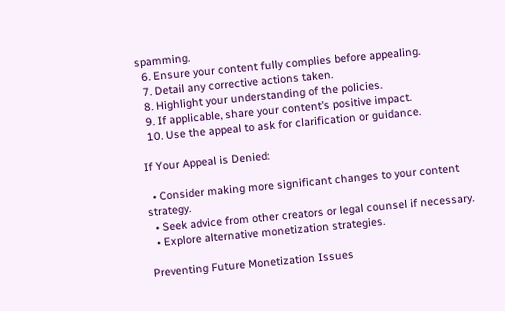spamming.
  6. Ensure your content fully complies before appealing.
  7. Detail any corrective actions taken.
  8. Highlight your understanding of the policies.
  9. If applicable, share your content’s positive impact.
  10. Use the appeal to ask for clarification or guidance.

If Your Appeal is Denied:

  • Consider making more significant changes to your content strategy.
  • Seek advice from other creators or legal counsel if necessary.
  • Explore alternative monetization strategies.

Preventing Future Monetization Issues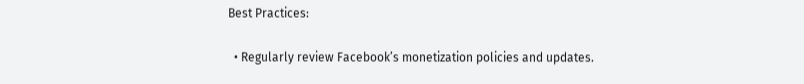Best Practices:

  • Regularly review Facebook’s monetization policies and updates.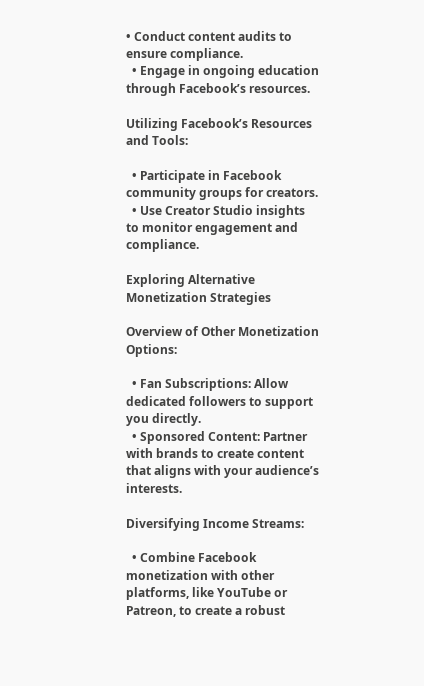• Conduct content audits to ensure compliance.
  • Engage in ongoing education through Facebook’s resources.

Utilizing Facebook’s Resources and Tools:

  • Participate in Facebook community groups for creators.
  • Use Creator Studio insights to monitor engagement and compliance.

Exploring Alternative Monetization Strategies

Overview of Other Monetization Options:

  • Fan Subscriptions: Allow dedicated followers to support you directly.
  • Sponsored Content: Partner with brands to create content that aligns with your audience’s interests.

Diversifying Income Streams:

  • Combine Facebook monetization with other platforms, like YouTube or Patreon, to create a robust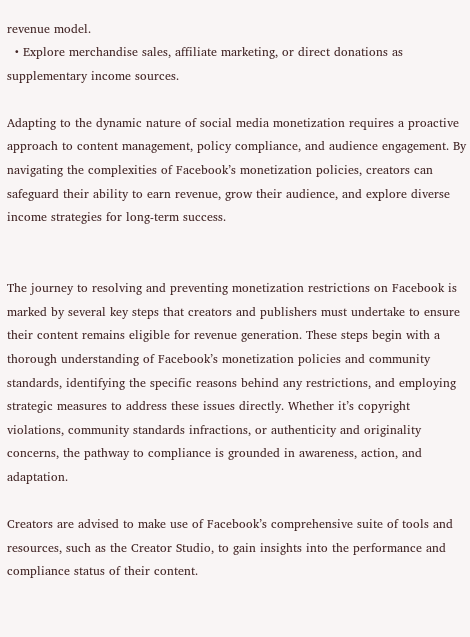revenue model.
  • Explore merchandise sales, affiliate marketing, or direct donations as supplementary income sources.

Adapting to the dynamic nature of social media monetization requires a proactive approach to content management, policy compliance, and audience engagement. By navigating the complexities of Facebook’s monetization policies, creators can safeguard their ability to earn revenue, grow their audience, and explore diverse income strategies for long-term success.


The journey to resolving and preventing monetization restrictions on Facebook is marked by several key steps that creators and publishers must undertake to ensure their content remains eligible for revenue generation. These steps begin with a thorough understanding of Facebook’s monetization policies and community standards, identifying the specific reasons behind any restrictions, and employing strategic measures to address these issues directly. Whether it’s copyright violations, community standards infractions, or authenticity and originality concerns, the pathway to compliance is grounded in awareness, action, and adaptation.

Creators are advised to make use of Facebook’s comprehensive suite of tools and resources, such as the Creator Studio, to gain insights into the performance and compliance status of their content.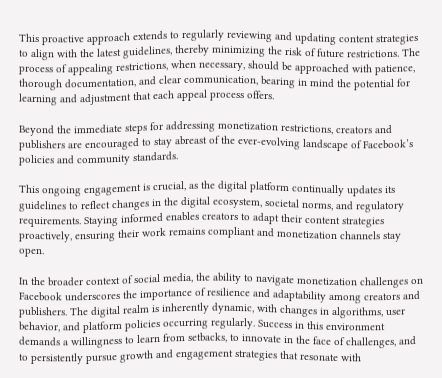This proactive approach extends to regularly reviewing and updating content strategies to align with the latest guidelines, thereby minimizing the risk of future restrictions. The process of appealing restrictions, when necessary, should be approached with patience, thorough documentation, and clear communication, bearing in mind the potential for learning and adjustment that each appeal process offers.

Beyond the immediate steps for addressing monetization restrictions, creators and publishers are encouraged to stay abreast of the ever-evolving landscape of Facebook’s policies and community standards.

This ongoing engagement is crucial, as the digital platform continually updates its guidelines to reflect changes in the digital ecosystem, societal norms, and regulatory requirements. Staying informed enables creators to adapt their content strategies proactively, ensuring their work remains compliant and monetization channels stay open.

In the broader context of social media, the ability to navigate monetization challenges on Facebook underscores the importance of resilience and adaptability among creators and publishers. The digital realm is inherently dynamic, with changes in algorithms, user behavior, and platform policies occurring regularly. Success in this environment demands a willingness to learn from setbacks, to innovate in the face of challenges, and to persistently pursue growth and engagement strategies that resonate with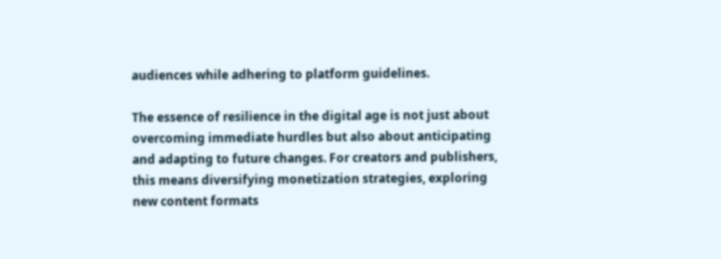audiences while adhering to platform guidelines.

The essence of resilience in the digital age is not just about overcoming immediate hurdles but also about anticipating and adapting to future changes. For creators and publishers, this means diversifying monetization strategies, exploring new content formats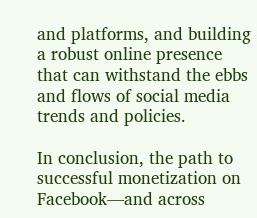and platforms, and building a robust online presence that can withstand the ebbs and flows of social media trends and policies.

In conclusion, the path to successful monetization on Facebook—and across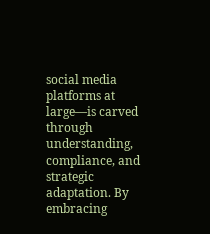social media platforms at large—is carved through understanding, compliance, and strategic adaptation. By embracing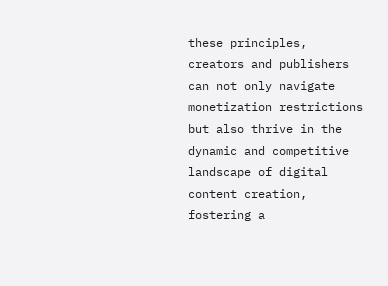these principles, creators and publishers can not only navigate monetization restrictions but also thrive in the dynamic and competitive landscape of digital content creation, fostering a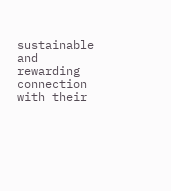sustainable and rewarding connection with their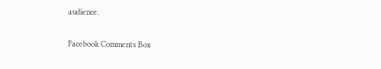audience.

Facebook Comments Box